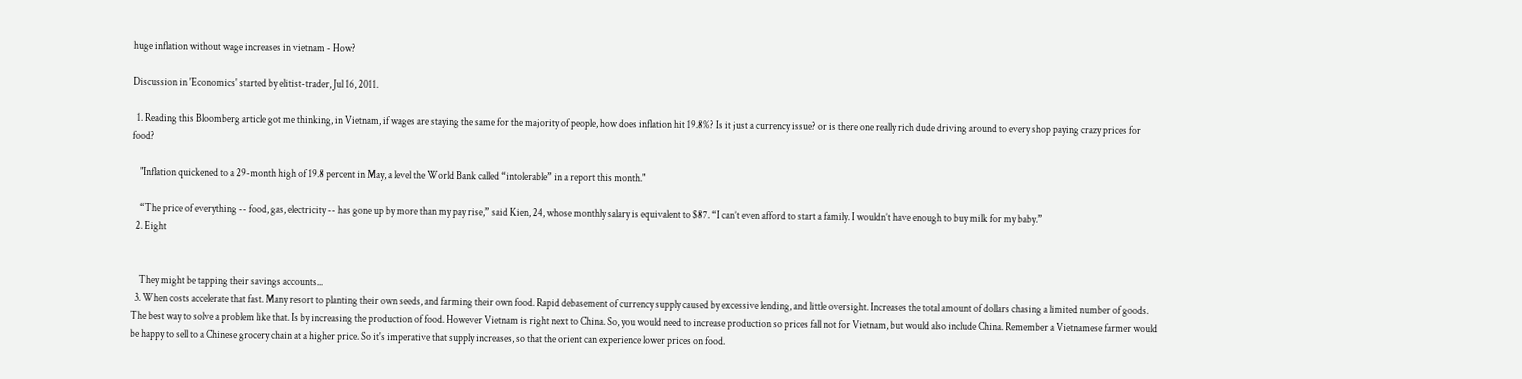huge inflation without wage increases in vietnam - How?

Discussion in 'Economics' started by elitist-trader, Jul 16, 2011.

  1. Reading this Bloomberg article got me thinking, in Vietnam, if wages are staying the same for the majority of people, how does inflation hit 19.8%? Is it just a currency issue? or is there one really rich dude driving around to every shop paying crazy prices for food?

    "Inflation quickened to a 29-month high of 19.8 percent in May, a level the World Bank called “intolerable” in a report this month."

    “The price of everything -- food, gas, electricity -- has gone up by more than my pay rise,” said Kien, 24, whose monthly salary is equivalent to $87. “I can’t even afford to start a family. I wouldn’t have enough to buy milk for my baby.”
  2. Eight


    They might be tapping their savings accounts...
  3. When costs accelerate that fast. Many resort to planting their own seeds, and farming their own food. Rapid debasement of currency supply caused by excessive lending, and little oversight. Increases the total amount of dollars chasing a limited number of goods. The best way to solve a problem like that. Is by increasing the production of food. However Vietnam is right next to China. So, you would need to increase production so prices fall not for Vietnam, but would also include China. Remember a Vietnamese farmer would be happy to sell to a Chinese grocery chain at a higher price. So it's imperative that supply increases, so that the orient can experience lower prices on food.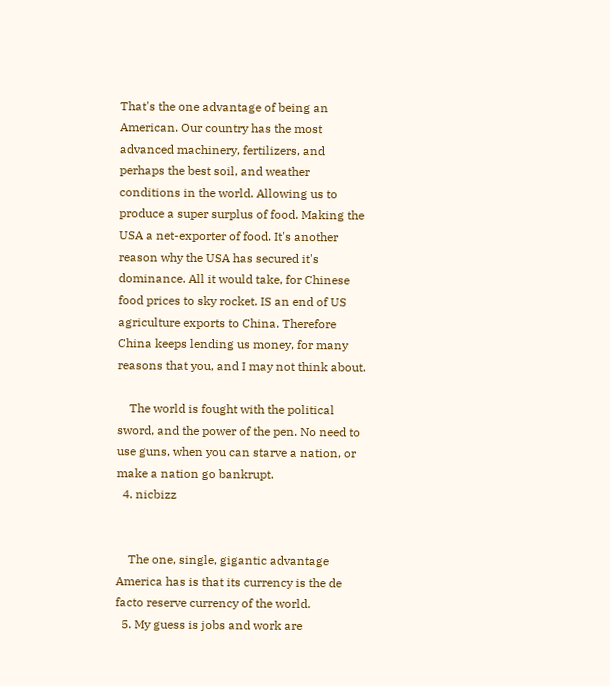That's the one advantage of being an American. Our country has the most advanced machinery, fertilizers, and perhaps the best soil, and weather conditions in the world. Allowing us to produce a super surplus of food. Making the USA a net-exporter of food. It's another reason why the USA has secured it's dominance. All it would take, for Chinese food prices to sky rocket. IS an end of US agriculture exports to China. Therefore China keeps lending us money, for many reasons that you, and I may not think about.

    The world is fought with the political sword, and the power of the pen. No need to use guns, when you can starve a nation, or make a nation go bankrupt.
  4. nicbizz


    The one, single, gigantic advantage America has is that its currency is the de facto reserve currency of the world.
  5. My guess is jobs and work are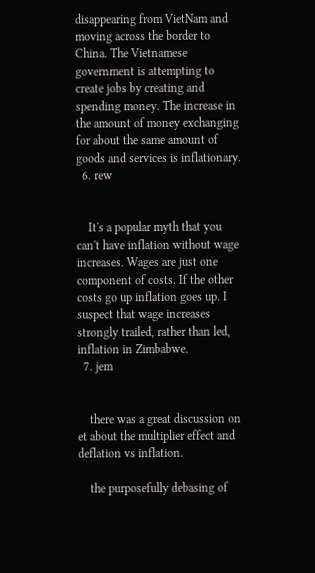disappearing from VietNam and moving across the border to China. The Vietnamese government is attempting to create jobs by creating and spending money. The increase in the amount of money exchanging for about the same amount of goods and services is inflationary.
  6. rew


    It's a popular myth that you can't have inflation without wage increases. Wages are just one component of costs. If the other costs go up inflation goes up. I suspect that wage increases strongly trailed, rather than led, inflation in Zimbabwe.
  7. jem


    there was a great discussion on et about the multiplier effect and deflation vs inflation.

    the purposefully debasing of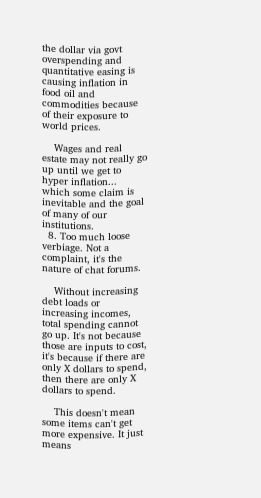the dollar via govt overspending and quantitative easing is causing inflation in food oil and commodities because of their exposure to world prices.

    Wages and real estate may not really go up until we get to hyper inflation... which some claim is inevitable and the goal of many of our institutions.
  8. Too much loose verbiage. Not a complaint, it's the nature of chat forums.

    Without increasing debt loads or increasing incomes, total spending cannot go up. It's not because those are inputs to cost, it's because if there are only X dollars to spend, then there are only X dollars to spend.

    This doesn't mean some items can't get more expensive. It just means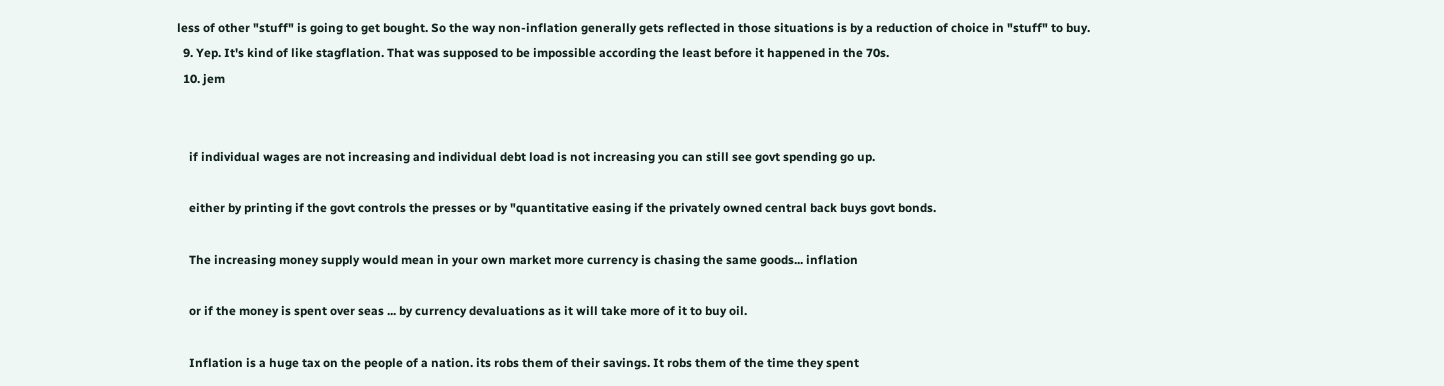less of other "stuff" is going to get bought. So the way non-inflation generally gets reflected in those situations is by a reduction of choice in "stuff" to buy.
  9. Yep. It's kind of like stagflation. That was supposed to be impossible according the least before it happened in the 70s.
  10. jem


    if individual wages are not increasing and individual debt load is not increasing you can still see govt spending go up.

    either by printing if the govt controls the presses or by "quantitative easing if the privately owned central back buys govt bonds.

    The increasing money supply would mean in your own market more currency is chasing the same goods... inflation

    or if the money is spent over seas ... by currency devaluations as it will take more of it to buy oil.

    Inflation is a huge tax on the people of a nation. its robs them of their savings. It robs them of the time they spent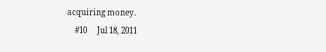acquiring money.
    #10     Jul 18, 2011